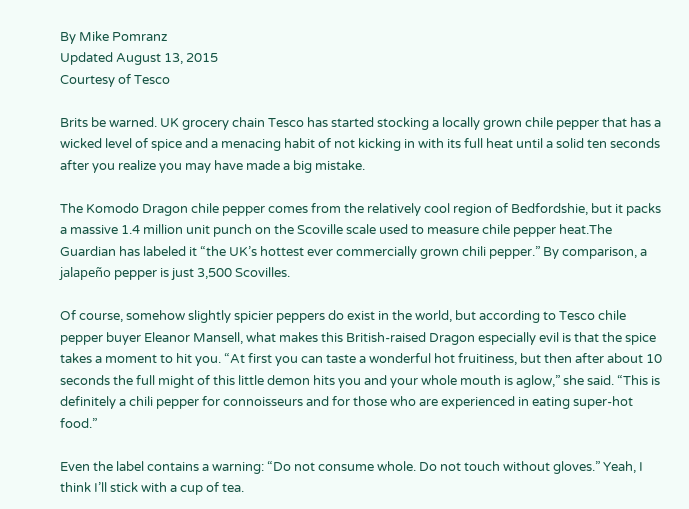By Mike Pomranz
Updated August 13, 2015
Courtesy of Tesco

Brits be warned. UK grocery chain Tesco has started stocking a locally grown chile pepper that has a wicked level of spice and a menacing habit of not kicking in with its full heat until a solid ten seconds after you realize you may have made a big mistake.

The Komodo Dragon chile pepper comes from the relatively cool region of Bedfordshie, but it packs a massive 1.4 million unit punch on the Scoville scale used to measure chile pepper heat.The Guardian has labeled it “the UK’s hottest ever commercially grown chili pepper.” By comparison, a jalapeño pepper is just 3,500 Scovilles.

Of course, somehow slightly spicier peppers do exist in the world, but according to Tesco chile pepper buyer Eleanor Mansell, what makes this British-raised Dragon especially evil is that the spice takes a moment to hit you. “At first you can taste a wonderful hot fruitiness, but then after about 10 seconds the full might of this little demon hits you and your whole mouth is aglow,” she said. “This is definitely a chili pepper for connoisseurs and for those who are experienced in eating super-hot food.”

Even the label contains a warning: “Do not consume whole. Do not touch without gloves.” Yeah, I think I’ll stick with a cup of tea.